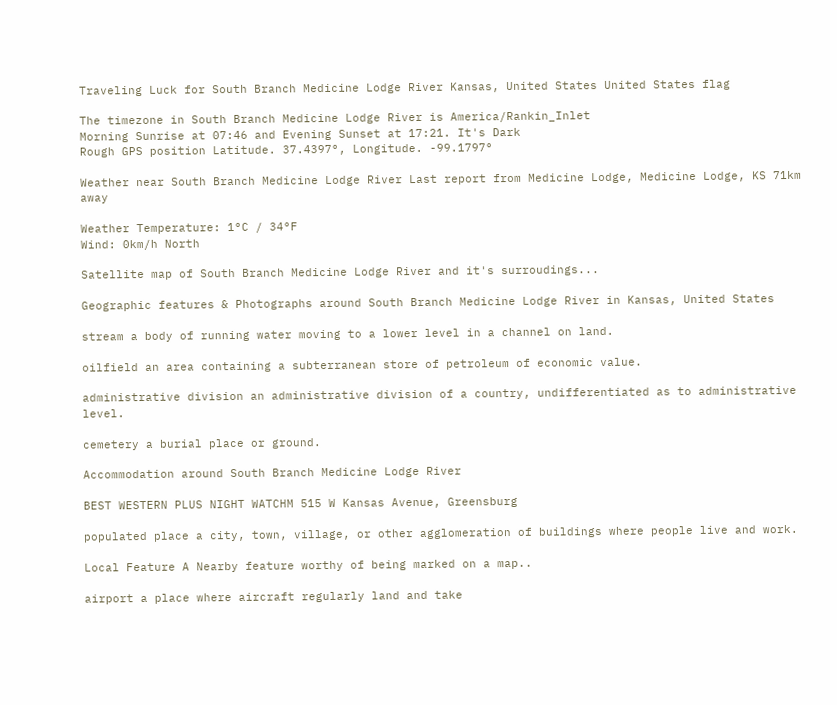Traveling Luck for South Branch Medicine Lodge River Kansas, United States United States flag

The timezone in South Branch Medicine Lodge River is America/Rankin_Inlet
Morning Sunrise at 07:46 and Evening Sunset at 17:21. It's Dark
Rough GPS position Latitude. 37.4397°, Longitude. -99.1797°

Weather near South Branch Medicine Lodge River Last report from Medicine Lodge, Medicine Lodge, KS 71km away

Weather Temperature: 1°C / 34°F
Wind: 0km/h North

Satellite map of South Branch Medicine Lodge River and it's surroudings...

Geographic features & Photographs around South Branch Medicine Lodge River in Kansas, United States

stream a body of running water moving to a lower level in a channel on land.

oilfield an area containing a subterranean store of petroleum of economic value.

administrative division an administrative division of a country, undifferentiated as to administrative level.

cemetery a burial place or ground.

Accommodation around South Branch Medicine Lodge River

BEST WESTERN PLUS NIGHT WATCHM 515 W Kansas Avenue, Greensburg

populated place a city, town, village, or other agglomeration of buildings where people live and work.

Local Feature A Nearby feature worthy of being marked on a map..

airport a place where aircraft regularly land and take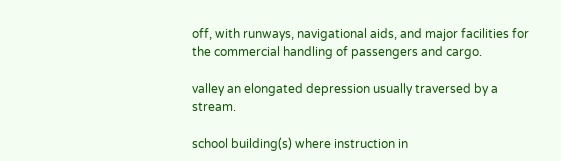off, with runways, navigational aids, and major facilities for the commercial handling of passengers and cargo.

valley an elongated depression usually traversed by a stream.

school building(s) where instruction in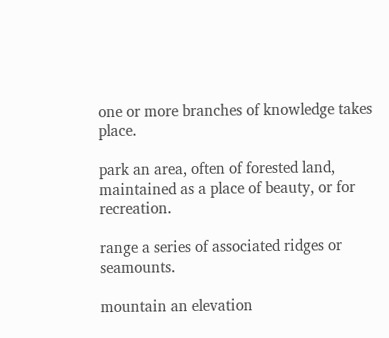one or more branches of knowledge takes place.

park an area, often of forested land, maintained as a place of beauty, or for recreation.

range a series of associated ridges or seamounts.

mountain an elevation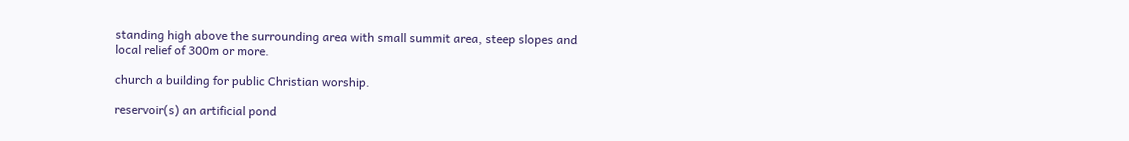standing high above the surrounding area with small summit area, steep slopes and local relief of 300m or more.

church a building for public Christian worship.

reservoir(s) an artificial pond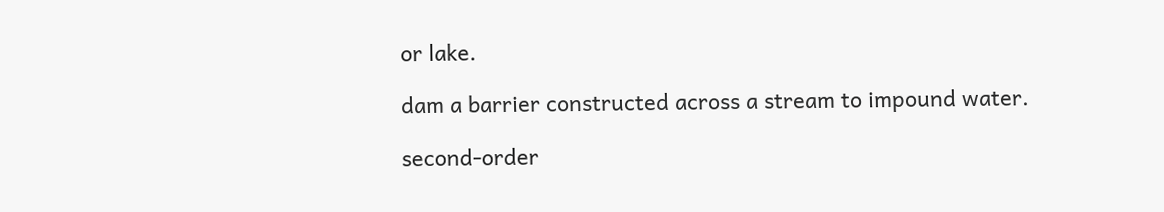or lake.

dam a barrier constructed across a stream to impound water.

second-order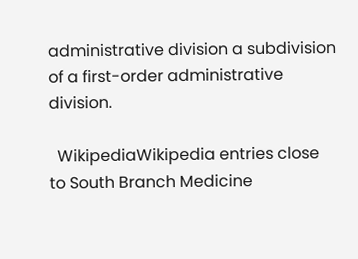administrative division a subdivision of a first-order administrative division.

  WikipediaWikipedia entries close to South Branch Medicine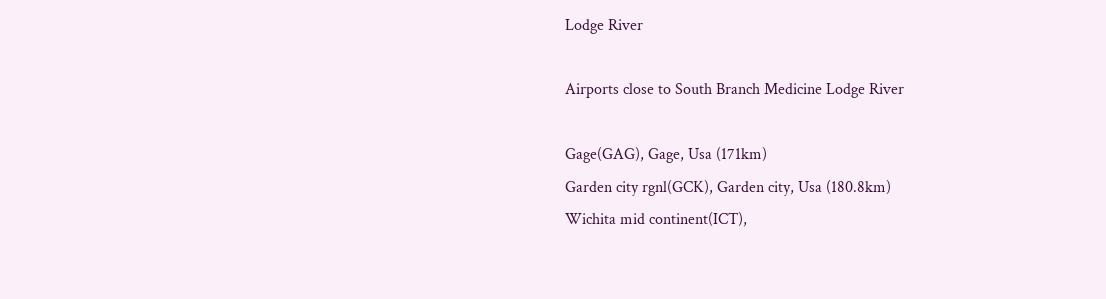Lodge River

Airports close to South Branch Medicine Lodge River

Gage(GAG), Gage, Usa (171km)
Garden city rgnl(GCK), Garden city, Usa (180.8km)
Wichita mid continent(ICT),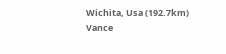Wichita, Usa (192.7km)
Vance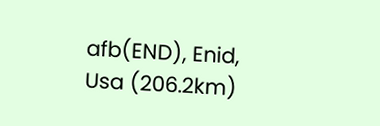afb(END), Enid, Usa (206.2km)